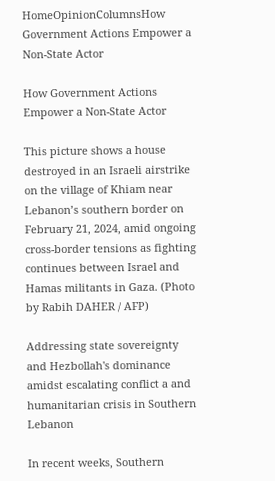HomeOpinionColumnsHow Government Actions Empower a Non-State Actor

How Government Actions Empower a Non-State Actor

This picture shows a house destroyed in an Israeli airstrike on the village of Khiam near Lebanon’s southern border on February 21, 2024, amid ongoing cross-border tensions as fighting continues between Israel and Hamas militants in Gaza. (Photo by Rabih DAHER / AFP)

Addressing state sovereignty and Hezbollah's dominance amidst escalating conflict a and humanitarian crisis in Southern Lebanon

In recent weeks, Southern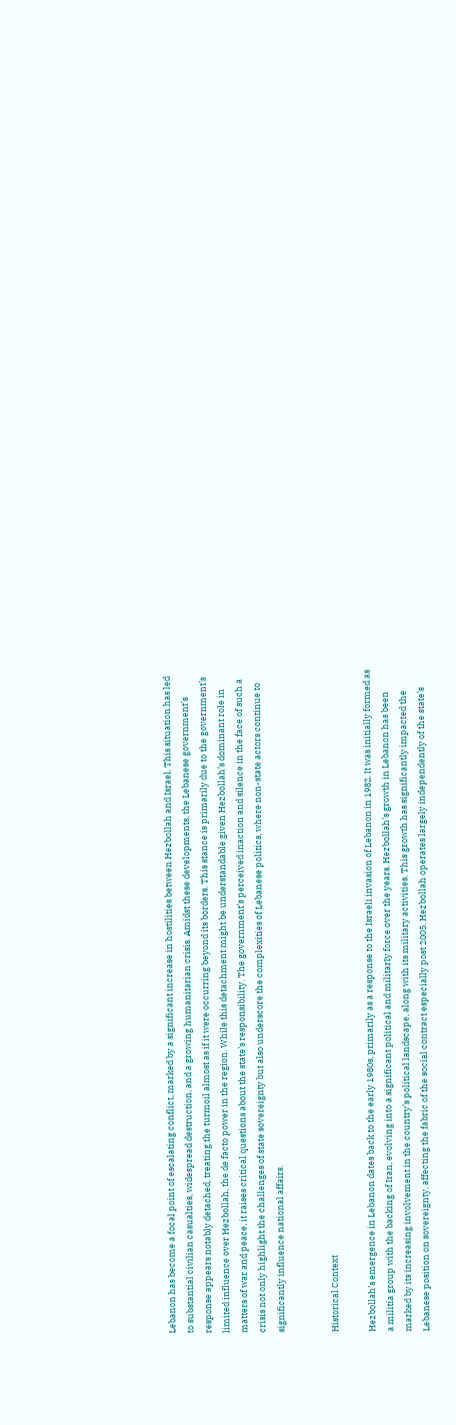Lebanon has become a focal point of escalating conflict, marked by a significant increase in hostilities between Hezbollah and Israel. This situation has led to substantial civilian casualties, widespread destruction, and a growing humanitarian crisis. Amidst these developments, the Lebanese government’s response appears notably detached, treating the turmoil almost as if it were occurring beyond its borders. This stance is primarily due to the government’s limited influence over Hezbollah, the de facto power in the region. While this detachment might be understandable given Hezbollah’s dominant role in matters of war and peace, it raises critical questions about the state’s responsibility. The government’s perceived inaction and silence in the face of such a crisis not only highlight the challenges of state sovereignty but also underscore the complexities of Lebanese politics, where non-state actors continue to significantly influence national affairs.


Historical Context

Hezbollah’s emergence in Lebanon dates back to the early 1980s, primarily as a response to the Israeli invasion of Lebanon in 1982. It was initially formed as a militia group with the backing of Iran, evolving into a significant political and militarIy force over the years. Hezbollah’s growth in Lebanon has been marked by its increasing involvement in the country’s political landscape, along with its military activities. This growth has significantly impacted the Lebanese position on sovereignty, affecting the fabric of the social contract especially post 2005. Hezbollah operates largely independently of the state’s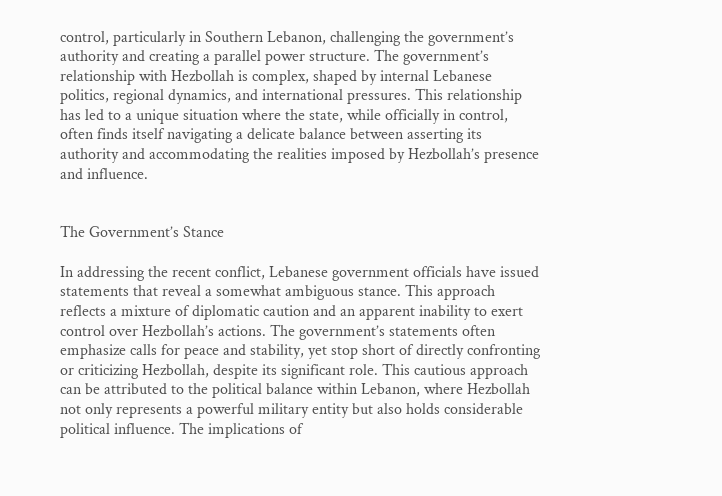control, particularly in Southern Lebanon, challenging the government’s authority and creating a parallel power structure. The government’s relationship with Hezbollah is complex, shaped by internal Lebanese politics, regional dynamics, and international pressures. This relationship has led to a unique situation where the state, while officially in control, often finds itself navigating a delicate balance between asserting its authority and accommodating the realities imposed by Hezbollah’s presence and influence.


The Government’s Stance

In addressing the recent conflict, Lebanese government officials have issued statements that reveal a somewhat ambiguous stance. This approach reflects a mixture of diplomatic caution and an apparent inability to exert control over Hezbollah’s actions. The government’s statements often emphasize calls for peace and stability, yet stop short of directly confronting or criticizing Hezbollah, despite its significant role. This cautious approach can be attributed to the political balance within Lebanon, where Hezbollah not only represents a powerful military entity but also holds considerable political influence. The implications of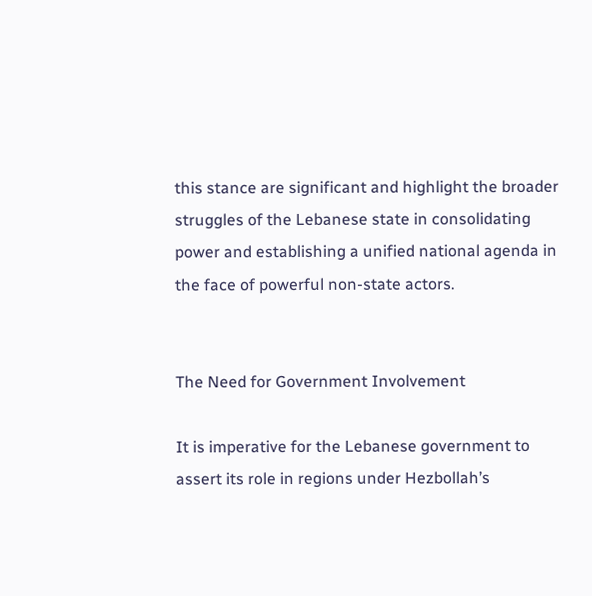this stance are significant and highlight the broader struggles of the Lebanese state in consolidating power and establishing a unified national agenda in the face of powerful non-state actors.


The Need for Government Involvement

It is imperative for the Lebanese government to assert its role in regions under Hezbollah’s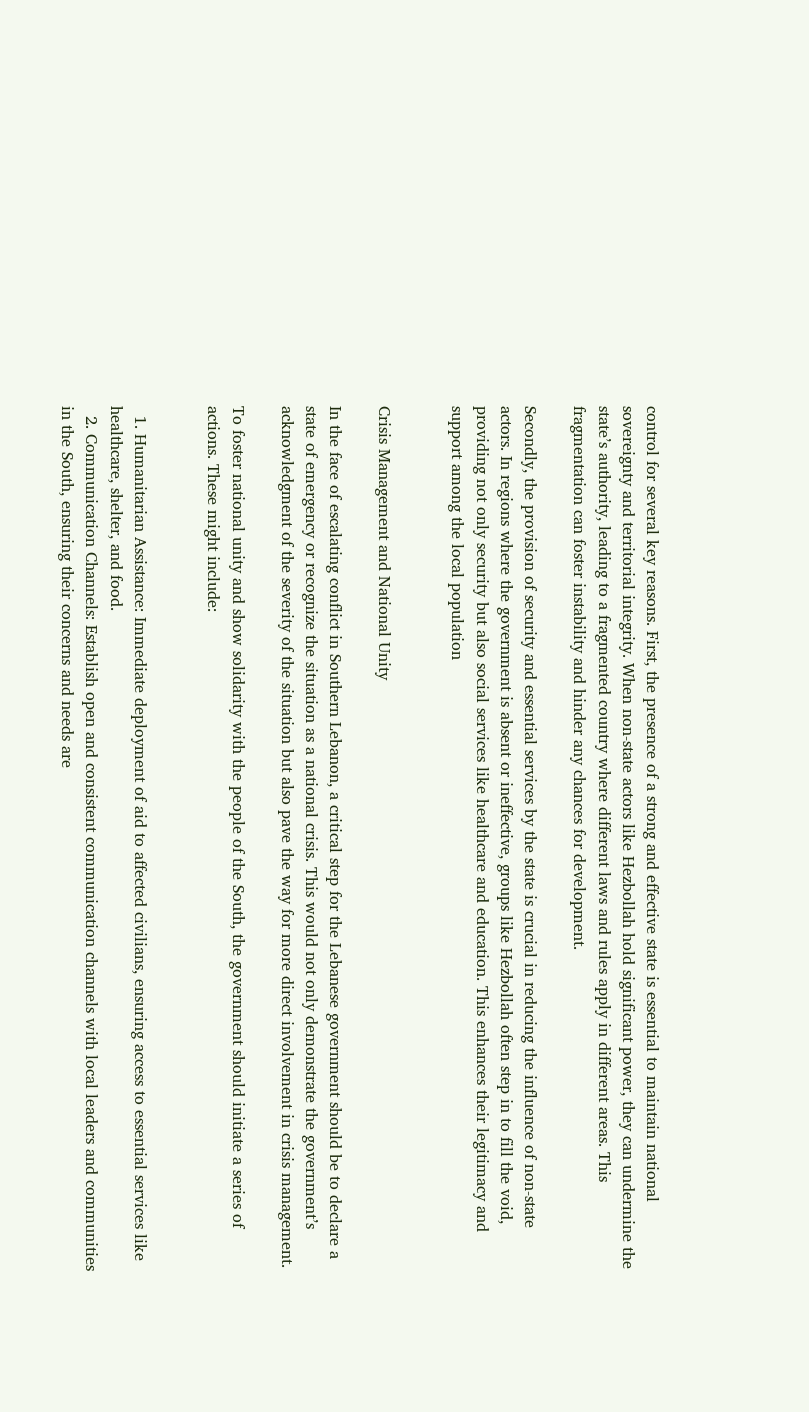control for several key reasons. First, the presence of a strong and effective state is essential to maintain national sovereignty and territorial integrity. When non-state actors like Hezbollah hold significant power, they can undermine the state’s authority, leading to a fragmented country where different laws and rules apply in different areas. This fragmentation can foster instability and hinder any chances for development.

Secondly, the provision of security and essential services by the state is crucial in reducing the influence of non-state actors. In regions where the government is absent or ineffective, groups like Hezbollah often step in to fill the void, providing not only security but also social services like healthcare and education. This enhances their legitimacy and support among the local population


Crisis Management and National Unity

In the face of escalating conflict in Southern Lebanon, a critical step for the Lebanese government should be to declare a state of emergency or recognize the situation as a national crisis. This would not only demonstrate the government’s acknowledgment of the severity of the situation but also pave the way for more direct involvement in crisis management.

To foster national unity and show solidarity with the people of the South, the government should initiate a series of actions. These might include:


  1. Humanitarian Assistance: Immediate deployment of aid to affected civilians, ensuring access to essential services like healthcare, shelter, and food.
  2. Communication Channels: Establish open and consistent communication channels with local leaders and communities in the South, ensuring their concerns and needs are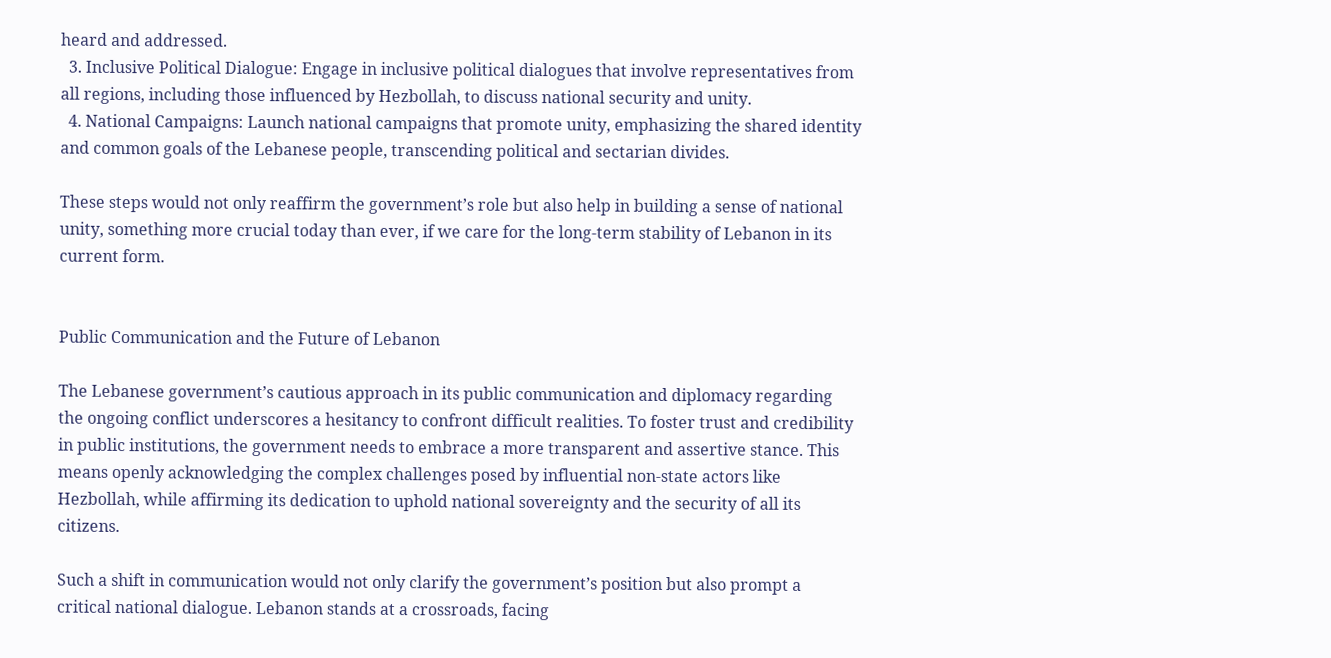heard and addressed.
  3. Inclusive Political Dialogue: Engage in inclusive political dialogues that involve representatives from all regions, including those influenced by Hezbollah, to discuss national security and unity.
  4. National Campaigns: Launch national campaigns that promote unity, emphasizing the shared identity and common goals of the Lebanese people, transcending political and sectarian divides.

These steps would not only reaffirm the government’s role but also help in building a sense of national unity, something more crucial today than ever, if we care for the long-term stability of Lebanon in its current form.


Public Communication and the Future of Lebanon

The Lebanese government’s cautious approach in its public communication and diplomacy regarding the ongoing conflict underscores a hesitancy to confront difficult realities. To foster trust and credibility in public institutions, the government needs to embrace a more transparent and assertive stance. This means openly acknowledging the complex challenges posed by influential non-state actors like Hezbollah, while affirming its dedication to uphold national sovereignty and the security of all its citizens.

Such a shift in communication would not only clarify the government’s position but also prompt a critical national dialogue. Lebanon stands at a crossroads, facing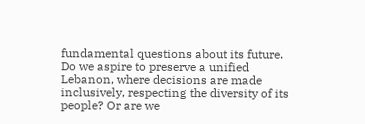fundamental questions about its future. Do we aspire to preserve a unified Lebanon, where decisions are made inclusively, respecting the diversity of its people? Or are we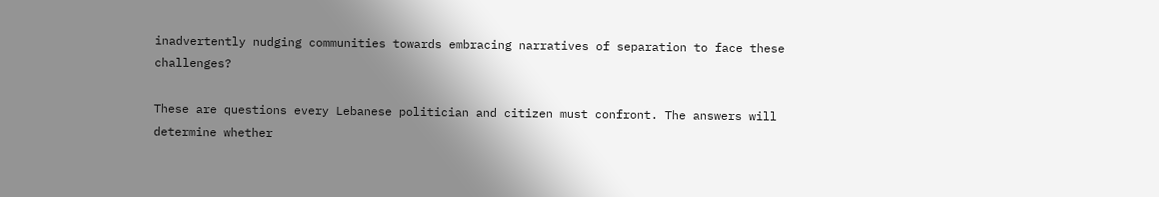inadvertently nudging communities towards embracing narratives of separation to face these challenges?

These are questions every Lebanese politician and citizen must confront. The answers will determine whether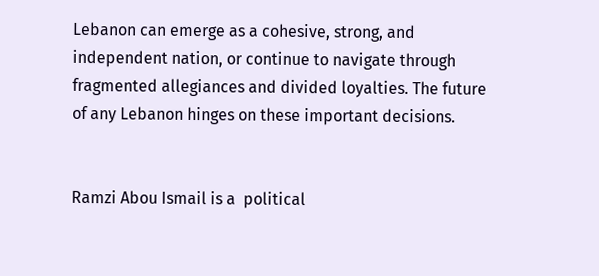Lebanon can emerge as a cohesive, strong, and independent nation, or continue to navigate through fragmented allegiances and divided loyalties. The future of any Lebanon hinges on these important decisions.


Ramzi Abou Ismail is a  political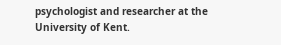psychologist and researcher at the University of Kent.